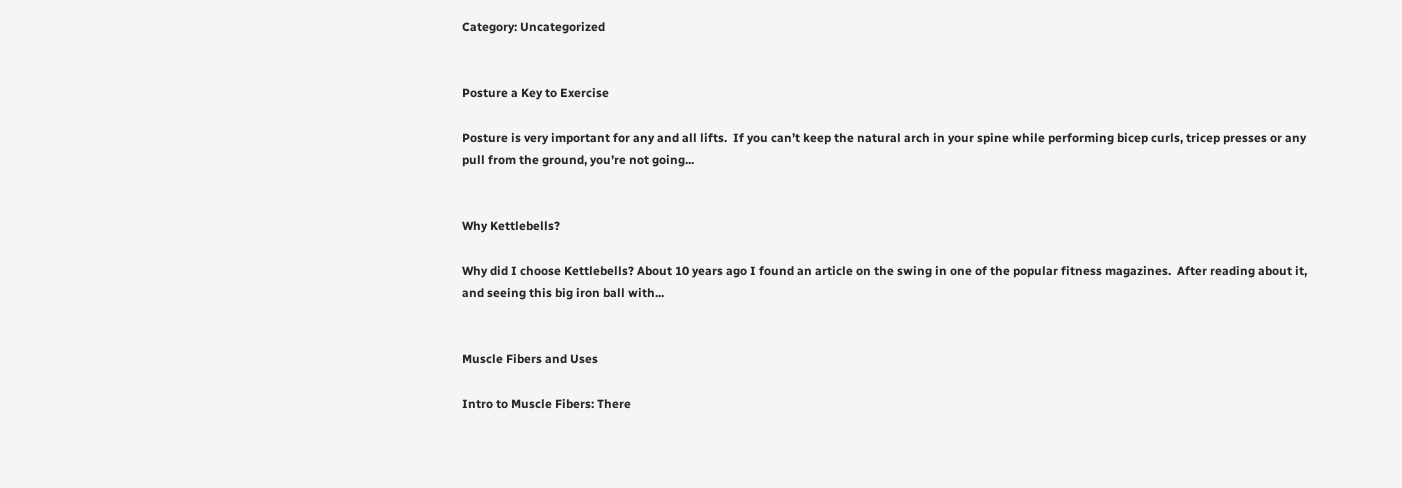Category: Uncategorized


Posture a Key to Exercise

Posture is very important for any and all lifts.  If you can’t keep the natural arch in your spine while performing bicep curls, tricep presses or any pull from the ground, you’re not going...


Why Kettlebells?

Why did I choose Kettlebells? About 10 years ago I found an article on the swing in one of the popular fitness magazines.  After reading about it, and seeing this big iron ball with...


Muscle Fibers and Uses

Intro to Muscle Fibers: There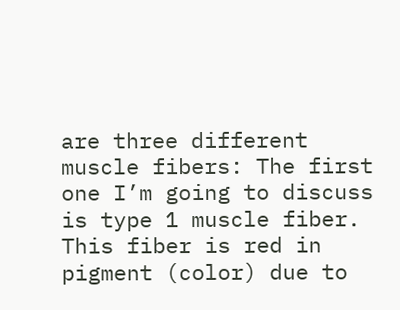are three different muscle fibers: The first one I’m going to discuss is type 1 muscle fiber. This fiber is red in pigment (color) due to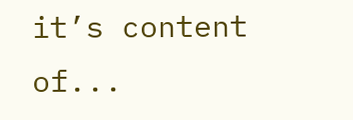it’s content of...